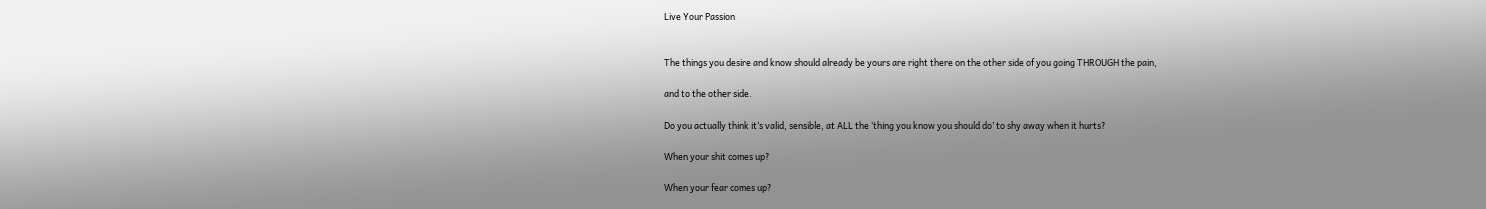Live Your Passion


The things you desire and know should already be yours are right there on the other side of you going THROUGH the pain,

and to the other side.

Do you actually think it’s valid, sensible, at ALL the ‘thing you know you should do’ to shy away when it hurts?

When your shit comes up?

When your fear comes up?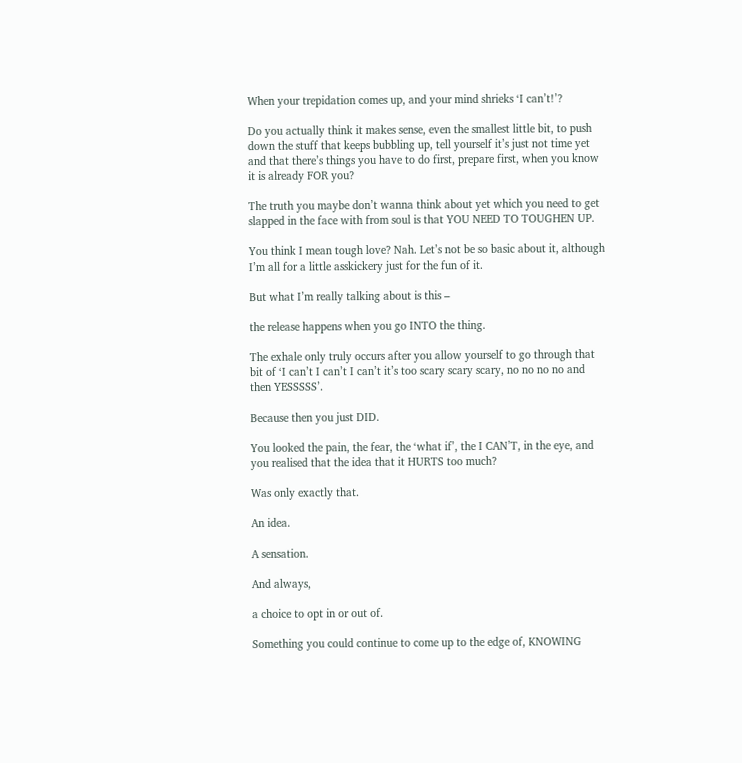When your trepidation comes up, and your mind shrieks ‘I can’t!’?

Do you actually think it makes sense, even the smallest little bit, to push down the stuff that keeps bubbling up, tell yourself it’s just not time yet and that there’s things you have to do first, prepare first, when you know it is already FOR you?

The truth you maybe don’t wanna think about yet which you need to get slapped in the face with from soul is that YOU NEED TO TOUGHEN UP.

You think I mean tough love? Nah. Let’s not be so basic about it, although I’m all for a little asskickery just for the fun of it.

But what I’m really talking about is this –

the release happens when you go INTO the thing.

The exhale only truly occurs after you allow yourself to go through that bit of ‘I can’t I can’t I can’t it’s too scary scary scary, no no no no and then YESSSSS’.

Because then you just DID.

You looked the pain, the fear, the ‘what if’, the I CAN’T, in the eye, and you realised that the idea that it HURTS too much?

Was only exactly that.

An idea.

A sensation.

And always,

a choice to opt in or out of.

Something you could continue to come up to the edge of, KNOWING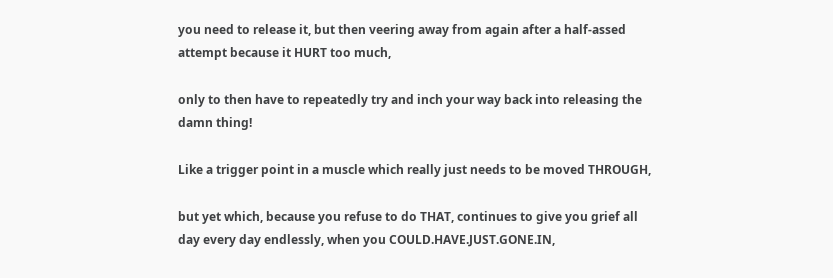you need to release it, but then veering away from again after a half-assed attempt because it HURT too much,

only to then have to repeatedly try and inch your way back into releasing the damn thing!

Like a trigger point in a muscle which really just needs to be moved THROUGH,

but yet which, because you refuse to do THAT, continues to give you grief all day every day endlessly, when you COULD.HAVE.JUST.GONE.IN,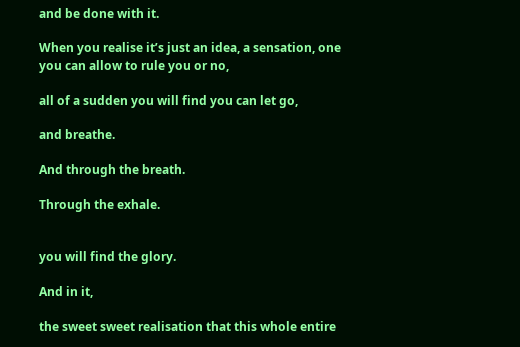and be done with it.

When you realise it’s just an idea, a sensation, one you can allow to rule you or no,

all of a sudden you will find you can let go,

and breathe.

And through the breath.

Through the exhale.


you will find the glory.

And in it,

the sweet sweet realisation that this whole entire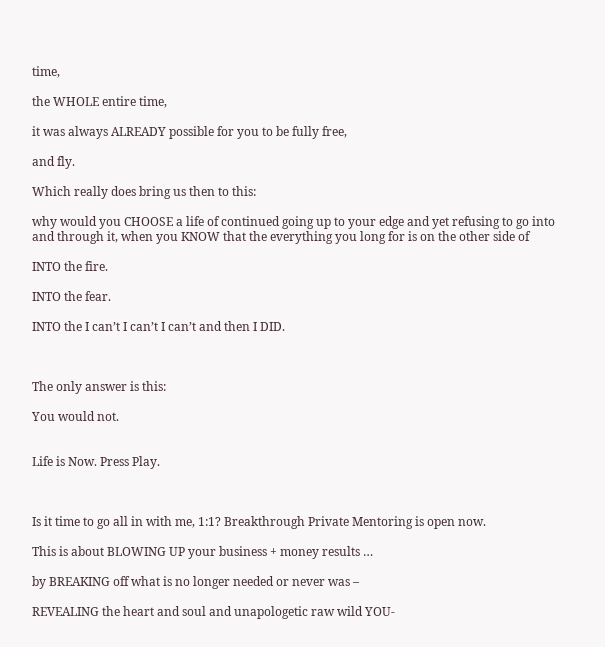time,

the WHOLE entire time,

it was always ALREADY possible for you to be fully free,

and fly.

Which really does bring us then to this:

why would you CHOOSE a life of continued going up to your edge and yet refusing to go into and through it, when you KNOW that the everything you long for is on the other side of

INTO the fire.

INTO the fear.

INTO the I can’t I can’t I can’t and then I DID.



The only answer is this:

You would not.


Life is Now. Press Play.



Is it time to go all in with me, 1:1? Breakthrough Private Mentoring is open now.

This is about BLOWING UP your business + money results …

by BREAKING off what is no longer needed or never was –

REVEALING the heart and soul and unapologetic raw wild YOU-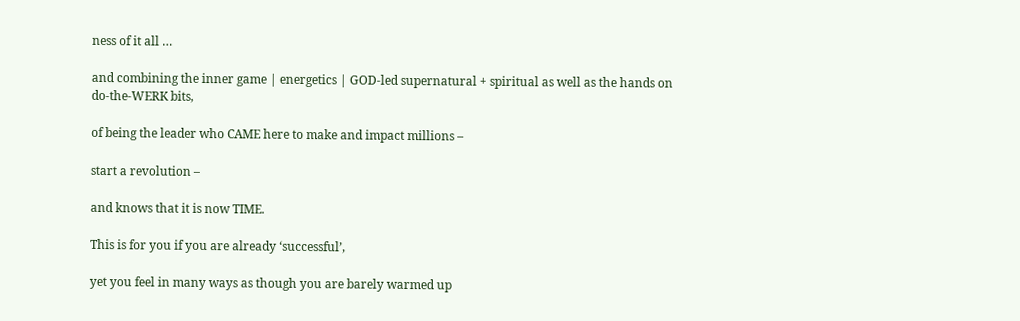ness of it all …

and combining the inner game | energetics | GOD-led supernatural + spiritual as well as the hands on do-the-WERK bits,

of being the leader who CAME here to make and impact millions –

start a revolution –

and knows that it is now TIME.

This is for you if you are already ‘successful’,

yet you feel in many ways as though you are barely warmed up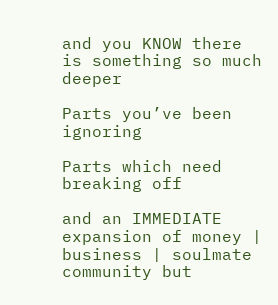and you KNOW there is something so much deeper

Parts you’ve been ignoring

Parts which need breaking off

and an IMMEDIATE expansion of money | business | soulmate community but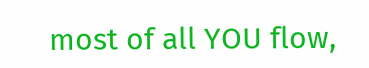most of all YOU flow,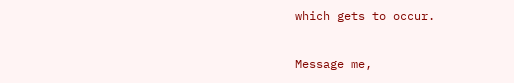which gets to occur.

Message me,